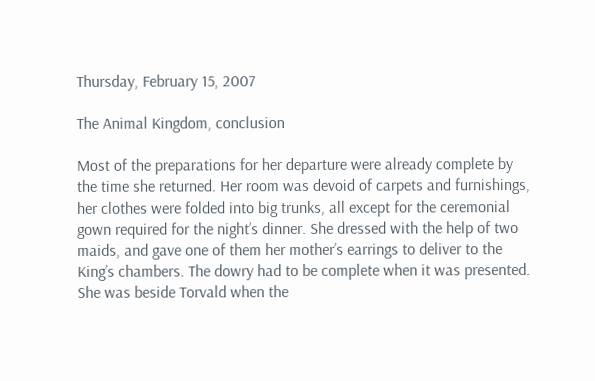Thursday, February 15, 2007

The Animal Kingdom, conclusion

Most of the preparations for her departure were already complete by the time she returned. Her room was devoid of carpets and furnishings, her clothes were folded into big trunks, all except for the ceremonial gown required for the night’s dinner. She dressed with the help of two maids, and gave one of them her mother’s earrings to deliver to the King’s chambers. The dowry had to be complete when it was presented.
She was beside Torvald when the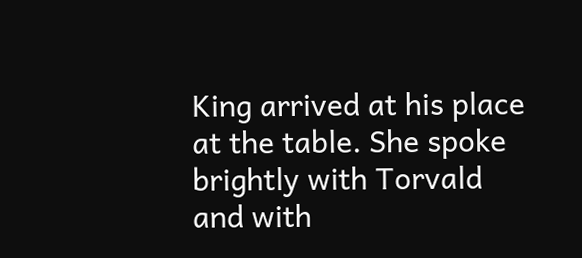King arrived at his place at the table. She spoke brightly with Torvald and with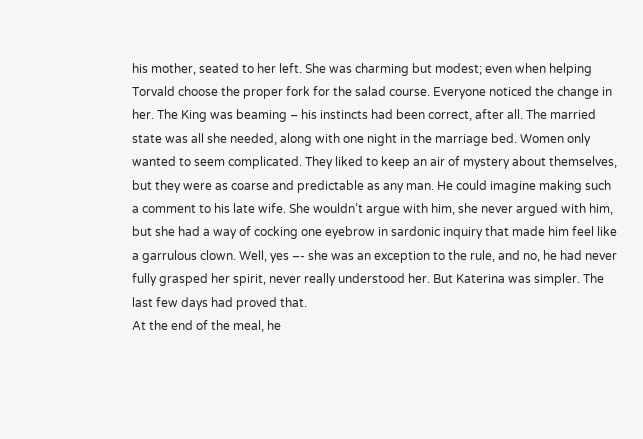his mother, seated to her left. She was charming but modest; even when helping Torvald choose the proper fork for the salad course. Everyone noticed the change in her. The King was beaming – his instincts had been correct, after all. The married state was all she needed, along with one night in the marriage bed. Women only wanted to seem complicated. They liked to keep an air of mystery about themselves, but they were as coarse and predictable as any man. He could imagine making such a comment to his late wife. She wouldn’t argue with him, she never argued with him, but she had a way of cocking one eyebrow in sardonic inquiry that made him feel like a garrulous clown. Well, yes –- she was an exception to the rule, and no, he had never fully grasped her spirit, never really understood her. But Katerina was simpler. The last few days had proved that.
At the end of the meal, he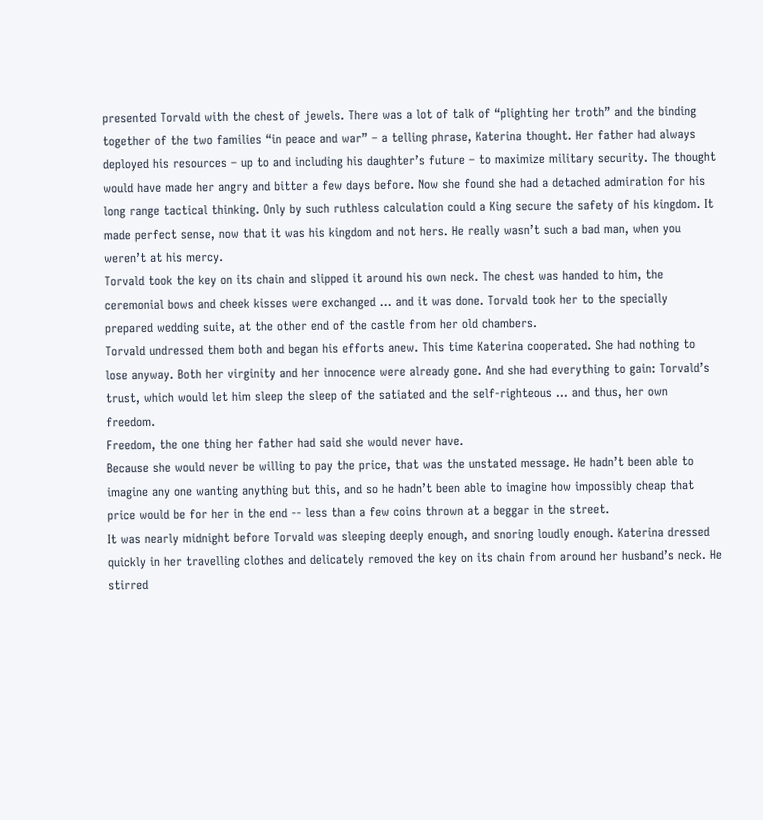presented Torvald with the chest of jewels. There was a lot of talk of “plighting her troth” and the binding together of the two families “in peace and war” – a telling phrase, Katerina thought. Her father had always deployed his resources – up to and including his daughter’s future – to maximize military security. The thought would have made her angry and bitter a few days before. Now she found she had a detached admiration for his long range tactical thinking. Only by such ruthless calculation could a King secure the safety of his kingdom. It made perfect sense, now that it was his kingdom and not hers. He really wasn’t such a bad man, when you weren’t at his mercy.
Torvald took the key on its chain and slipped it around his own neck. The chest was handed to him, the ceremonial bows and cheek kisses were exchanged … and it was done. Torvald took her to the specially prepared wedding suite, at the other end of the castle from her old chambers.
Torvald undressed them both and began his efforts anew. This time Katerina cooperated. She had nothing to lose anyway. Both her virginity and her innocence were already gone. And she had everything to gain: Torvald’s trust, which would let him sleep the sleep of the satiated and the self-righteous … and thus, her own freedom.
Freedom, the one thing her father had said she would never have.
Because she would never be willing to pay the price, that was the unstated message. He hadn’t been able to imagine any one wanting anything but this, and so he hadn’t been able to imagine how impossibly cheap that price would be for her in the end -- less than a few coins thrown at a beggar in the street.
It was nearly midnight before Torvald was sleeping deeply enough, and snoring loudly enough. Katerina dressed quickly in her travelling clothes and delicately removed the key on its chain from around her husband’s neck. He stirred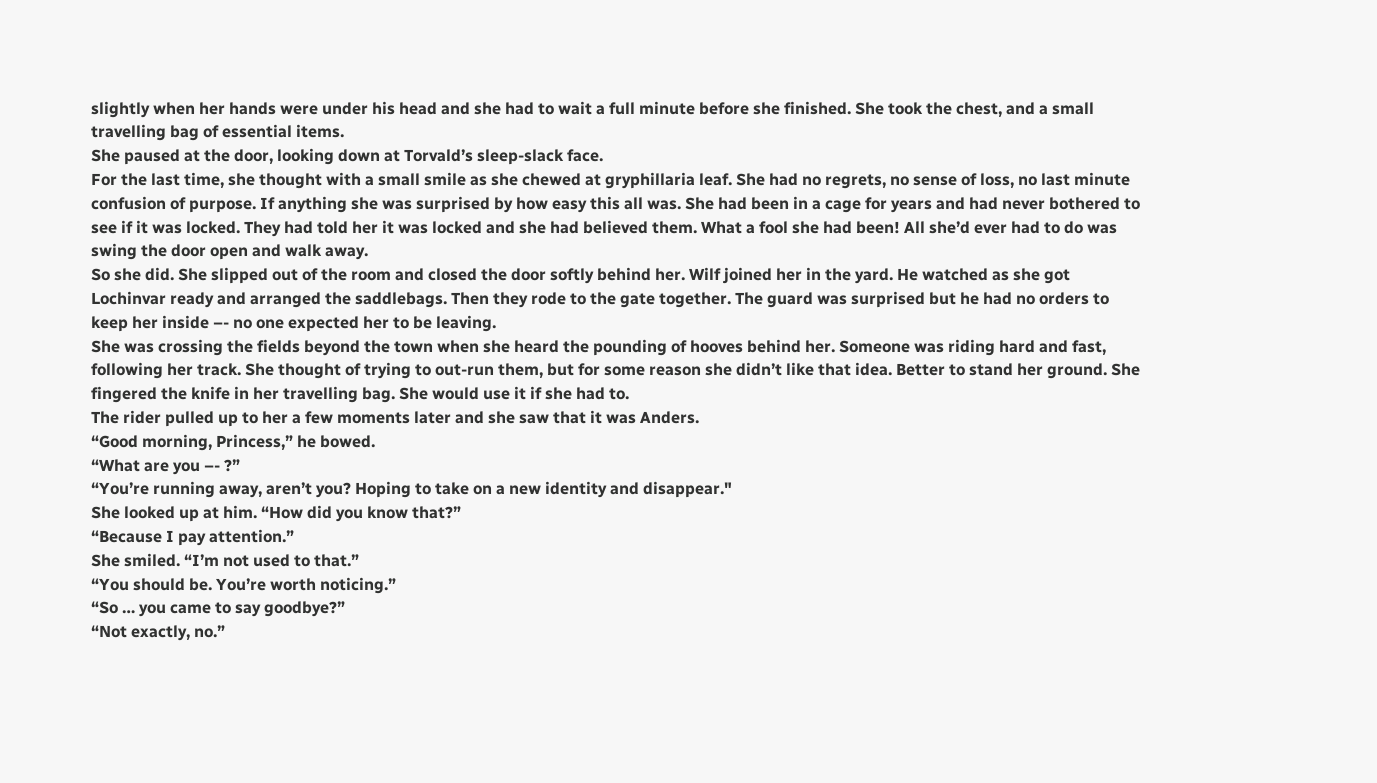slightly when her hands were under his head and she had to wait a full minute before she finished. She took the chest, and a small travelling bag of essential items.
She paused at the door, looking down at Torvald’s sleep-slack face.
For the last time, she thought with a small smile as she chewed at gryphillaria leaf. She had no regrets, no sense of loss, no last minute confusion of purpose. If anything she was surprised by how easy this all was. She had been in a cage for years and had never bothered to see if it was locked. They had told her it was locked and she had believed them. What a fool she had been! All she’d ever had to do was swing the door open and walk away.
So she did. She slipped out of the room and closed the door softly behind her. Wilf joined her in the yard. He watched as she got Lochinvar ready and arranged the saddlebags. Then they rode to the gate together. The guard was surprised but he had no orders to keep her inside –- no one expected her to be leaving.
She was crossing the fields beyond the town when she heard the pounding of hooves behind her. Someone was riding hard and fast, following her track. She thought of trying to out-run them, but for some reason she didn’t like that idea. Better to stand her ground. She fingered the knife in her travelling bag. She would use it if she had to.
The rider pulled up to her a few moments later and she saw that it was Anders.
“Good morning, Princess,” he bowed.
“What are you –- ?”
“You’re running away, aren’t you? Hoping to take on a new identity and disappear."
She looked up at him. “How did you know that?”
“Because I pay attention.”
She smiled. “I’m not used to that.”
“You should be. You’re worth noticing.”
“So … you came to say goodbye?”
“Not exactly, no.”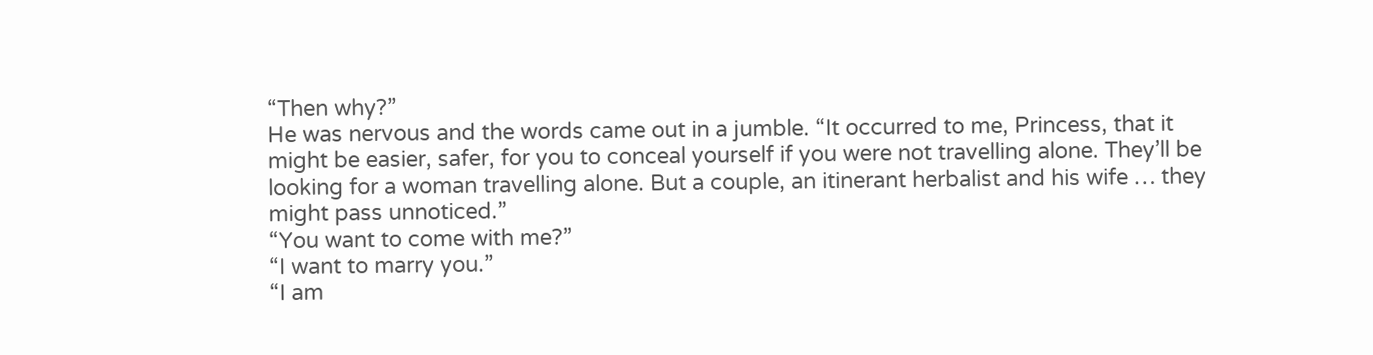“Then why?”
He was nervous and the words came out in a jumble. “It occurred to me, Princess, that it might be easier, safer, for you to conceal yourself if you were not travelling alone. They’ll be looking for a woman travelling alone. But a couple, an itinerant herbalist and his wife … they might pass unnoticed.”
“You want to come with me?”
“I want to marry you.”
“I am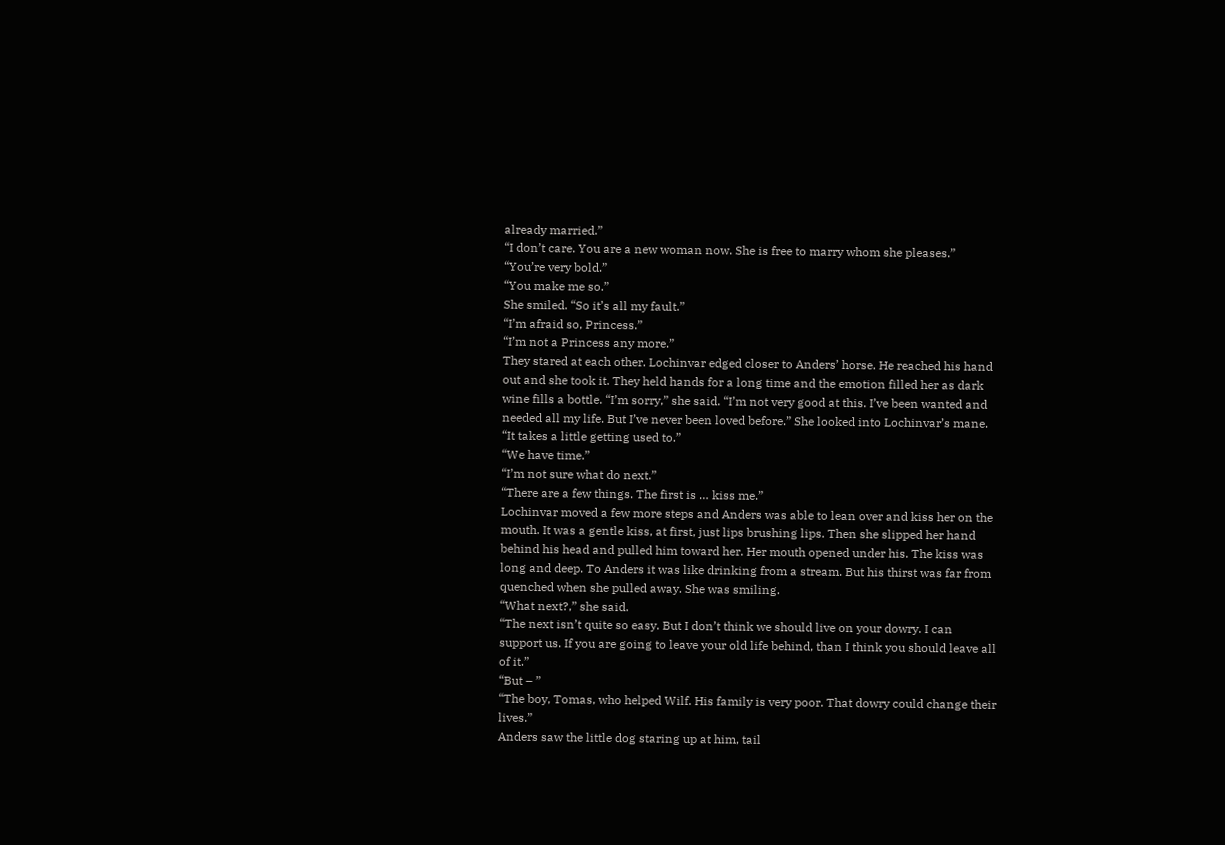already married.”
“I don’t care. You are a new woman now. She is free to marry whom she pleases.”
“You’re very bold.”
“You make me so.”
She smiled. “So it’s all my fault.”
“I’m afraid so, Princess.”
“I’m not a Princess any more.”
They stared at each other. Lochinvar edged closer to Anders’ horse. He reached his hand out and she took it. They held hands for a long time and the emotion filled her as dark wine fills a bottle. “I’m sorry,” she said. “I’m not very good at this. I’ve been wanted and needed all my life. But I’ve never been loved before.” She looked into Lochinvar’s mane. “It takes a little getting used to.”
“We have time.”
“I’m not sure what do next.”
“There are a few things. The first is … kiss me.”
Lochinvar moved a few more steps and Anders was able to lean over and kiss her on the mouth. It was a gentle kiss, at first, just lips brushing lips. Then she slipped her hand behind his head and pulled him toward her. Her mouth opened under his. The kiss was long and deep. To Anders it was like drinking from a stream. But his thirst was far from quenched when she pulled away. She was smiling.
“What next?,” she said.
“The next isn’t quite so easy. But I don’t think we should live on your dowry. I can support us. If you are going to leave your old life behind, than I think you should leave all of it.”
“But – ”
“The boy, Tomas, who helped Wilf. His family is very poor. That dowry could change their lives.”
Anders saw the little dog staring up at him, tail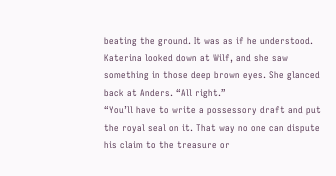beating the ground. It was as if he understood. Katerina looked down at Wilf, and she saw something in those deep brown eyes. She glanced back at Anders. “All right.”
“You’ll have to write a possessory draft and put the royal seal on it. That way no one can dispute his claim to the treasure or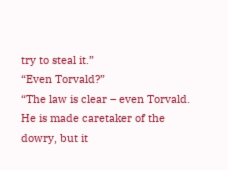try to steal it.”
“Even Torvald?”
“The law is clear – even Torvald. He is made caretaker of the dowry, but it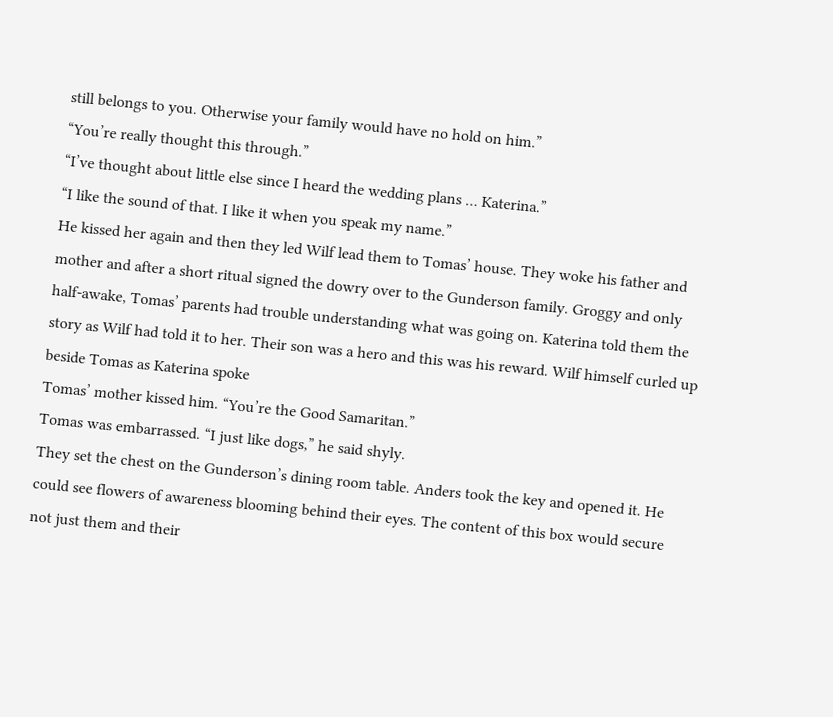still belongs to you. Otherwise your family would have no hold on him.”
“You’re really thought this through.”
“I’ve thought about little else since I heard the wedding plans … Katerina.”
“I like the sound of that. I like it when you speak my name.”
He kissed her again and then they led Wilf lead them to Tomas’ house. They woke his father and mother and after a short ritual signed the dowry over to the Gunderson family. Groggy and only half-awake, Tomas’ parents had trouble understanding what was going on. Katerina told them the story as Wilf had told it to her. Their son was a hero and this was his reward. Wilf himself curled up beside Tomas as Katerina spoke
Tomas’ mother kissed him. “You’re the Good Samaritan.”
Tomas was embarrassed. “I just like dogs,” he said shyly.
They set the chest on the Gunderson’s dining room table. Anders took the key and opened it. He could see flowers of awareness blooming behind their eyes. The content of this box would secure not just them and their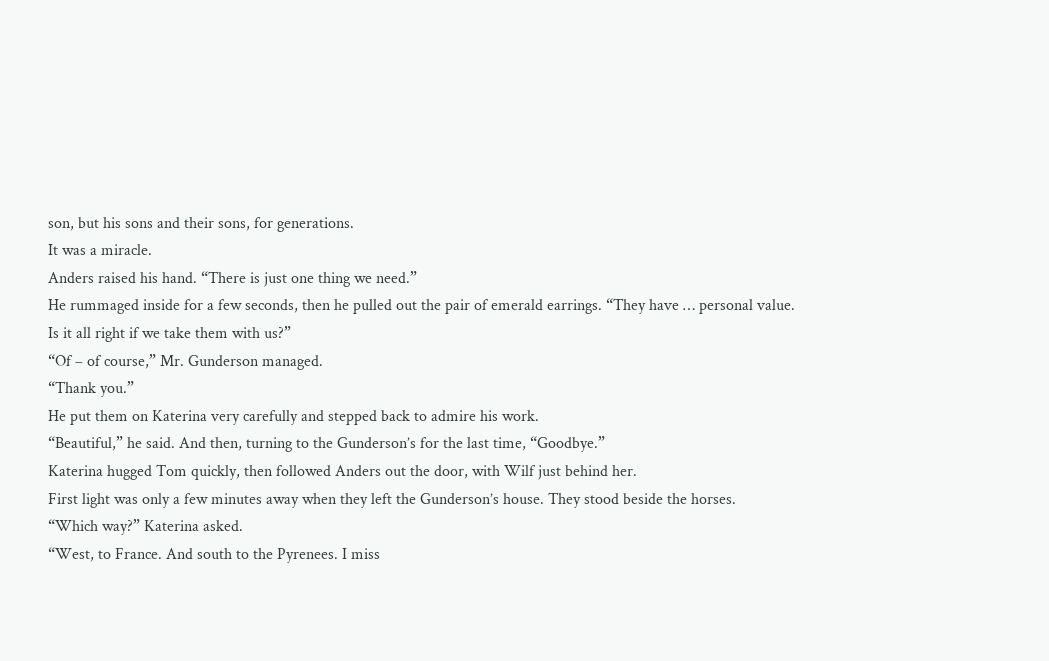son, but his sons and their sons, for generations.
It was a miracle.
Anders raised his hand. “There is just one thing we need.”
He rummaged inside for a few seconds, then he pulled out the pair of emerald earrings. “They have … personal value. Is it all right if we take them with us?”
“Of – of course,” Mr. Gunderson managed.
“Thank you.”
He put them on Katerina very carefully and stepped back to admire his work.
“Beautiful,” he said. And then, turning to the Gunderson’s for the last time, “Goodbye.”
Katerina hugged Tom quickly, then followed Anders out the door, with Wilf just behind her.
First light was only a few minutes away when they left the Gunderson’s house. They stood beside the horses.
“Which way?” Katerina asked.
“West, to France. And south to the Pyrenees. I miss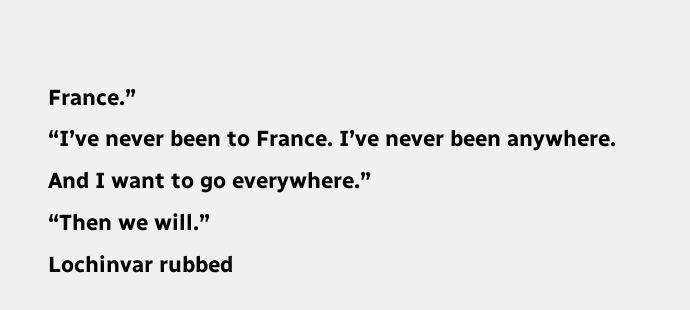France.”
“I’ve never been to France. I’ve never been anywhere. And I want to go everywhere.”
“Then we will.”
Lochinvar rubbed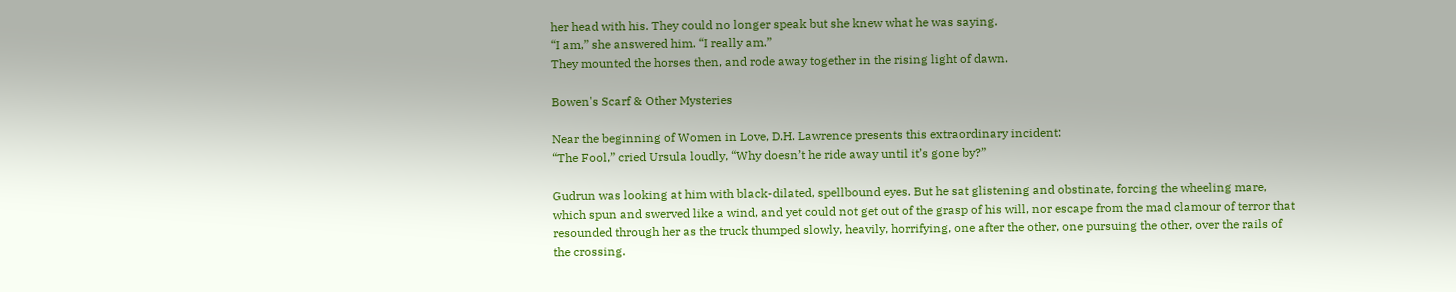her head with his. They could no longer speak but she knew what he was saying.
“I am,” she answered him. “I really am.”
They mounted the horses then, and rode away together in the rising light of dawn.

Bowen's Scarf & Other Mysteries

Near the beginning of Women in Love, D.H. Lawrence presents this extraordinary incident:
“The Fool,” cried Ursula loudly, “Why doesn’t he ride away until it’s gone by?”

Gudrun was looking at him with black-dilated, spellbound eyes. But he sat glistening and obstinate, forcing the wheeling mare, which spun and swerved like a wind, and yet could not get out of the grasp of his will, nor escape from the mad clamour of terror that resounded through her as the truck thumped slowly, heavily, horrifying, one after the other, one pursuing the other, over the rails of the crossing.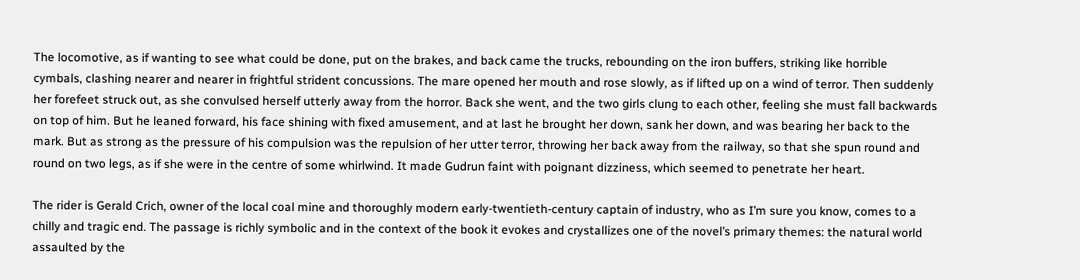The locomotive, as if wanting to see what could be done, put on the brakes, and back came the trucks, rebounding on the iron buffers, striking like horrible cymbals, clashing nearer and nearer in frightful strident concussions. The mare opened her mouth and rose slowly, as if lifted up on a wind of terror. Then suddenly her forefeet struck out, as she convulsed herself utterly away from the horror. Back she went, and the two girls clung to each other, feeling she must fall backwards on top of him. But he leaned forward, his face shining with fixed amusement, and at last he brought her down, sank her down, and was bearing her back to the mark. But as strong as the pressure of his compulsion was the repulsion of her utter terror, throwing her back away from the railway, so that she spun round and round on two legs, as if she were in the centre of some whirlwind. It made Gudrun faint with poignant dizziness, which seemed to penetrate her heart.

The rider is Gerald Crich, owner of the local coal mine and thoroughly modern early-twentieth-century captain of industry, who as I’m sure you know, comes to a chilly and tragic end. The passage is richly symbolic and in the context of the book it evokes and crystallizes one of the novel’s primary themes: the natural world assaulted by the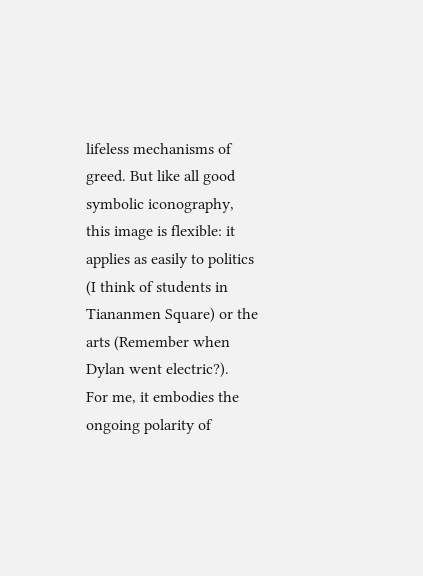lifeless mechanisms of greed. But like all good symbolic iconography, this image is flexible: it applies as easily to politics (I think of students in Tiananmen Square) or the arts (Remember when Dylan went electric?).
For me, it embodies the ongoing polarity of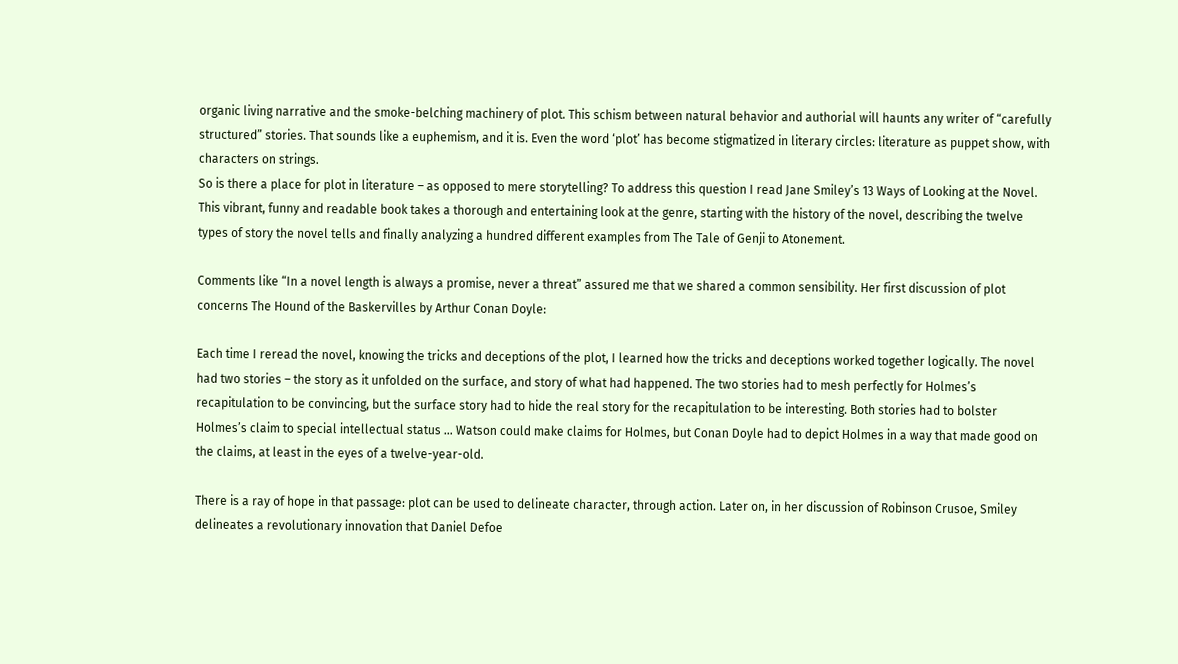organic living narrative and the smoke-belching machinery of plot. This schism between natural behavior and authorial will haunts any writer of “carefully structured” stories. That sounds like a euphemism, and it is. Even the word ‘plot’ has become stigmatized in literary circles: literature as puppet show, with characters on strings.
So is there a place for plot in literature – as opposed to mere storytelling? To address this question I read Jane Smiley’s 13 Ways of Looking at the Novel. This vibrant, funny and readable book takes a thorough and entertaining look at the genre, starting with the history of the novel, describing the twelve types of story the novel tells and finally analyzing a hundred different examples from The Tale of Genji to Atonement.

Comments like “In a novel length is always a promise, never a threat” assured me that we shared a common sensibility. Her first discussion of plot concerns The Hound of the Baskervilles by Arthur Conan Doyle:

Each time I reread the novel, knowing the tricks and deceptions of the plot, I learned how the tricks and deceptions worked together logically. The novel had two stories – the story as it unfolded on the surface, and story of what had happened. The two stories had to mesh perfectly for Holmes’s recapitulation to be convincing, but the surface story had to hide the real story for the recapitulation to be interesting. Both stories had to bolster Holmes’s claim to special intellectual status … Watson could make claims for Holmes, but Conan Doyle had to depict Holmes in a way that made good on the claims, at least in the eyes of a twelve-year-old.

There is a ray of hope in that passage: plot can be used to delineate character, through action. Later on, in her discussion of Robinson Crusoe, Smiley delineates a revolutionary innovation that Daniel Defoe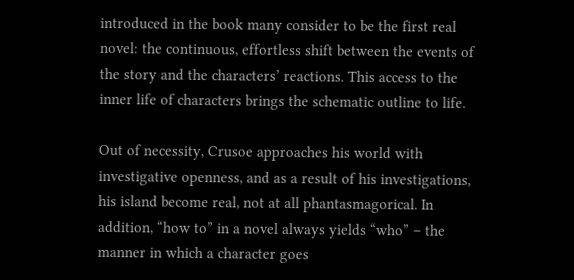introduced in the book many consider to be the first real novel: the continuous, effortless shift between the events of the story and the characters’ reactions. This access to the inner life of characters brings the schematic outline to life.

Out of necessity, Crusoe approaches his world with investigative openness, and as a result of his investigations, his island become real, not at all phantasmagorical. In addition, “how to” in a novel always yields “who” – the manner in which a character goes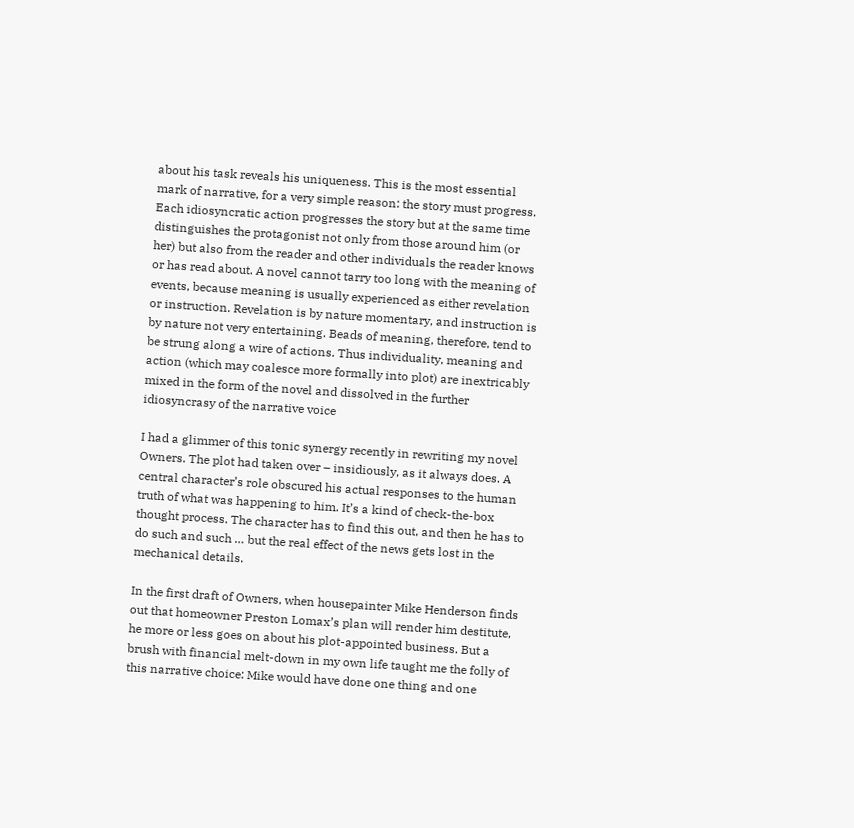about his task reveals his uniqueness. This is the most essential mark of narrative, for a very simple reason: the story must progress. Each idiosyncratic action progresses the story but at the same time distinguishes the protagonist not only from those around him (or her) but also from the reader and other individuals the reader knows or has read about. A novel cannot tarry too long with the meaning of events, because meaning is usually experienced as either revelation or instruction. Revelation is by nature momentary, and instruction is by nature not very entertaining. Beads of meaning, therefore, tend to be strung along a wire of actions. Thus individuality, meaning and action (which may coalesce more formally into plot) are inextricably mixed in the form of the novel and dissolved in the further idiosyncrasy of the narrative voice

I had a glimmer of this tonic synergy recently in rewriting my novel Owners. The plot had taken over – insidiously, as it always does. A central character’s role obscured his actual responses to the human truth of what was happening to him. It’s a kind of check-the-box thought process. The character has to find this out, and then he has to do such and such … but the real effect of the news gets lost in the mechanical details.

In the first draft of Owners, when housepainter Mike Henderson finds out that homeowner Preston Lomax’s plan will render him destitute, he more or less goes on about his plot-appointed business. But a brush with financial melt-down in my own life taught me the folly of this narrative choice: Mike would have done one thing and one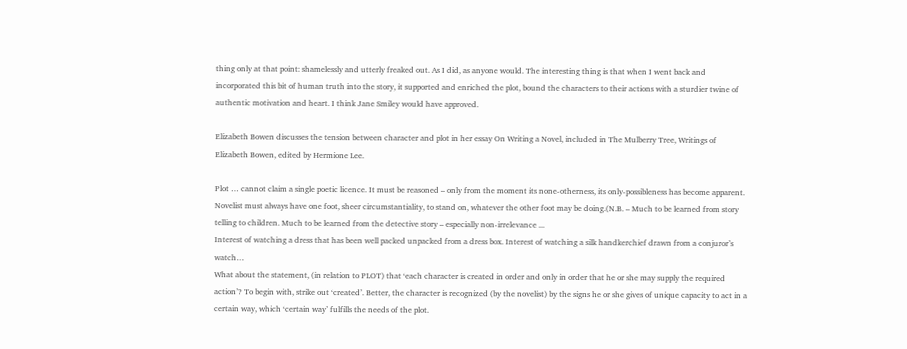thing only at that point: shamelessly and utterly freaked out. As I did, as anyone would. The interesting thing is that when I went back and incorporated this bit of human truth into the story, it supported and enriched the plot, bound the characters to their actions with a sturdier twine of authentic motivation and heart. I think Jane Smiley would have approved.

Elizabeth Bowen discusses the tension between character and plot in her essay On Writing a Novel, included in The Mulberry Tree, Writings of Elizabeth Bowen, edited by Hermione Lee.

Plot … cannot claim a single poetic licence. It must be reasoned – only from the moment its none-otherness, its only-possibleness has become apparent. Novelist must always have one foot, sheer circumstantiality, to stand on, whatever the other foot may be doing.(N.B. – Much to be learned from story telling to children. Much to be learned from the detective story – especially non-irrelevance ...
Interest of watching a dress that has been well packed unpacked from a dress box. Interest of watching a silk handkerchief drawn from a conjuror’s watch…
What about the statement, (in relation to PLOT) that ‘each character is created in order and only in order that he or she may supply the required action’? To begin with, strike out ‘created’. Better, the character is recognized (by the novelist) by the signs he or she gives of unique capacity to act in a certain way, which ‘certain way’ fulfills the needs of the plot.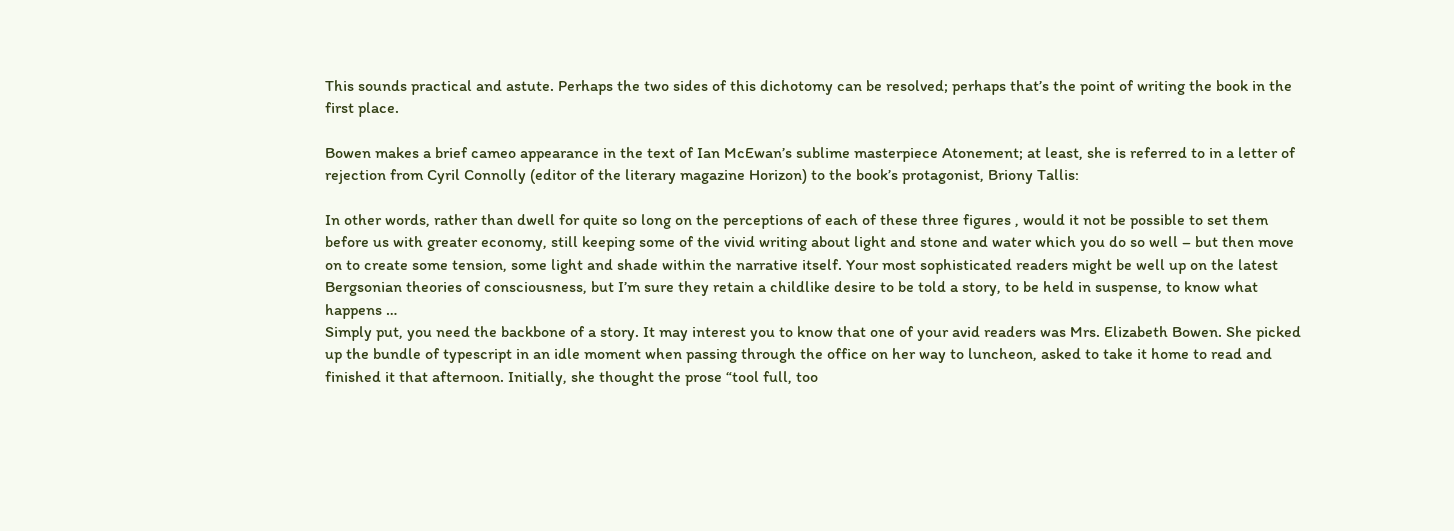This sounds practical and astute. Perhaps the two sides of this dichotomy can be resolved; perhaps that’s the point of writing the book in the first place.

Bowen makes a brief cameo appearance in the text of Ian McEwan’s sublime masterpiece Atonement; at least, she is referred to in a letter of rejection from Cyril Connolly (editor of the literary magazine Horizon) to the book’s protagonist, Briony Tallis:

In other words, rather than dwell for quite so long on the perceptions of each of these three figures , would it not be possible to set them before us with greater economy, still keeping some of the vivid writing about light and stone and water which you do so well – but then move on to create some tension, some light and shade within the narrative itself. Your most sophisticated readers might be well up on the latest Bergsonian theories of consciousness, but I’m sure they retain a childlike desire to be told a story, to be held in suspense, to know what happens …
Simply put, you need the backbone of a story. It may interest you to know that one of your avid readers was Mrs. Elizabeth Bowen. She picked up the bundle of typescript in an idle moment when passing through the office on her way to luncheon, asked to take it home to read and finished it that afternoon. Initially, she thought the prose “tool full, too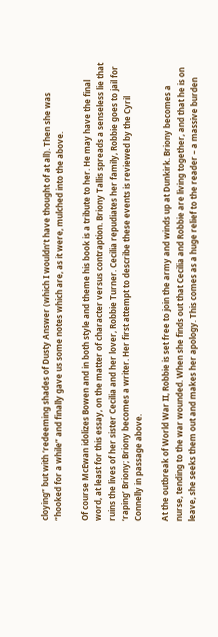cloying” but with ‘redeeming shades of Dusty Answer (which I wouldn’t have thought of at all). Then she was “hooked for a while” and finally gave us some notes which are, as it were, mulched into the above.

Of course McEwan idolizes Bowen and in both style and theme his book is a tribute to her. He may have the final word, at least for this essay, on the matter of character versus contraption. Briony Tallis spreads a senseless lie that ruins the lives of her sister Cecilia and her lover, Robbie Turner. Cecilia repudiates her family, Robbie goes to jail for ‘raping’ Briony; Briony becomes a writer. Her first attempt to describe these events is reviewed by the Cyril Connelly in passage above.

At the outbreak of World War II, Robbie is set free to join the army and winds up at Dunkirk. Briony becomes a nurse, tending to the war wounded. When she finds out that Cecilia and Robbie are living together, and that he is on leave, she seeks them out and makes her apology. This comes as a huge relief to the reader – a massive burden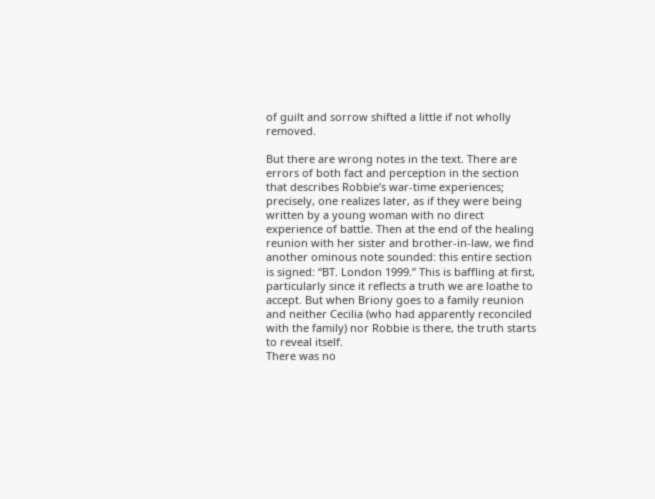of guilt and sorrow shifted a little if not wholly removed.

But there are wrong notes in the text. There are errors of both fact and perception in the section that describes Robbie’s war-time experiences; precisely, one realizes later, as if they were being written by a young woman with no direct experience of battle. Then at the end of the healing reunion with her sister and brother-in-law, we find another ominous note sounded: this entire section is signed: “BT. London 1999.” This is baffling at first, particularly since it reflects a truth we are loathe to accept. But when Briony goes to a family reunion and neither Cecilia (who had apparently reconciled with the family) nor Robbie is there, the truth starts to reveal itself.
There was no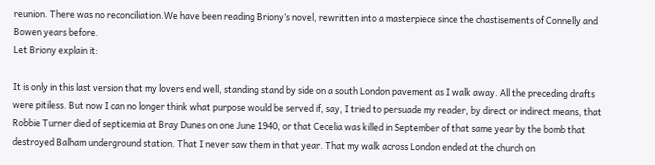reunion. There was no reconciliation.We have been reading Briony’s novel, rewritten into a masterpiece since the chastisements of Connelly and Bowen years before.
Let Briony explain it:

It is only in this last version that my lovers end well, standing stand by side on a south London pavement as I walk away. All the preceding drafts were pitiless. But now I can no longer think what purpose would be served if, say, I tried to persuade my reader, by direct or indirect means, that Robbie Turner died of septicemia at Bray Dunes on one June 1940, or that Cecelia was killed in September of that same year by the bomb that destroyed Balham underground station. That I never saw them in that year. That my walk across London ended at the church on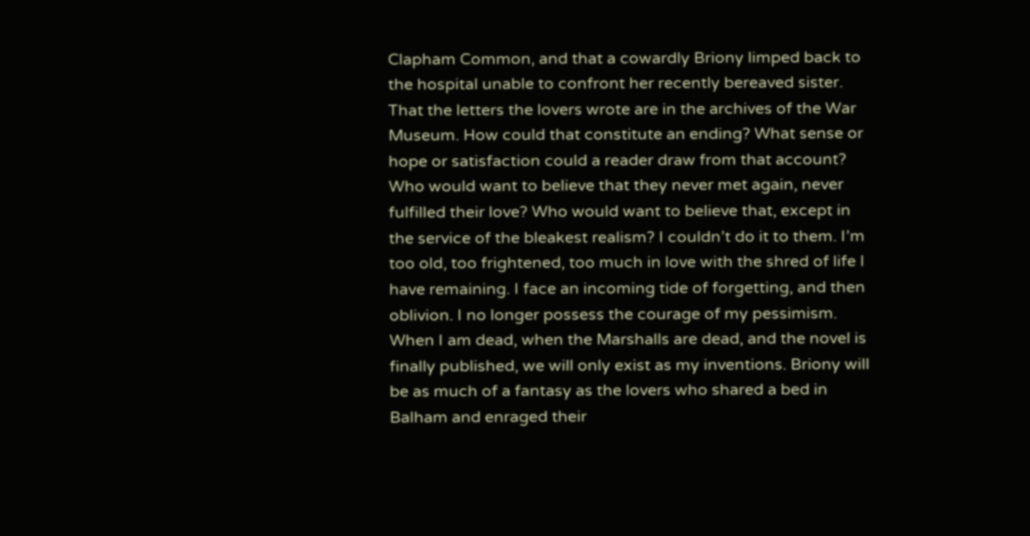Clapham Common, and that a cowardly Briony limped back to the hospital unable to confront her recently bereaved sister. That the letters the lovers wrote are in the archives of the War Museum. How could that constitute an ending? What sense or hope or satisfaction could a reader draw from that account? Who would want to believe that they never met again, never fulfilled their love? Who would want to believe that, except in the service of the bleakest realism? I couldn’t do it to them. I’m too old, too frightened, too much in love with the shred of life I have remaining. I face an incoming tide of forgetting, and then oblivion. I no longer possess the courage of my pessimism. When I am dead, when the Marshalls are dead, and the novel is finally published, we will only exist as my inventions. Briony will be as much of a fantasy as the lovers who shared a bed in Balham and enraged their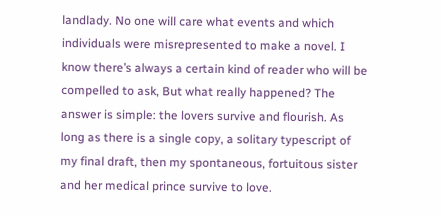landlady. No one will care what events and which individuals were misrepresented to make a novel. I know there’s always a certain kind of reader who will be compelled to ask, But what really happened? The answer is simple: the lovers survive and flourish. As long as there is a single copy, a solitary typescript of my final draft, then my spontaneous, fortuitous sister and her medical prince survive to love.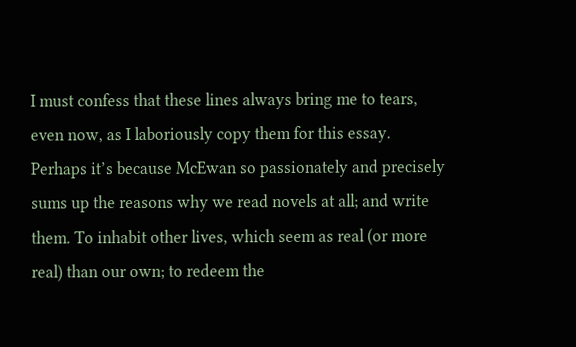I must confess that these lines always bring me to tears, even now, as I laboriously copy them for this essay. Perhaps it’s because McEwan so passionately and precisely sums up the reasons why we read novels at all; and write them. To inhabit other lives, which seem as real (or more real) than our own; to redeem the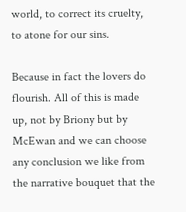world, to correct its cruelty, to atone for our sins.

Because in fact the lovers do flourish. All of this is made up, not by Briony but by McEwan and we can choose any conclusion we like from the narrative bouquet that the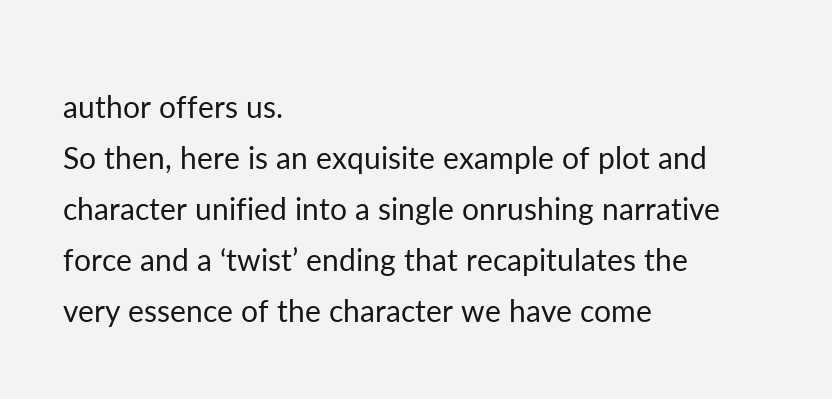author offers us.
So then, here is an exquisite example of plot and character unified into a single onrushing narrative force and a ‘twist’ ending that recapitulates the very essence of the character we have come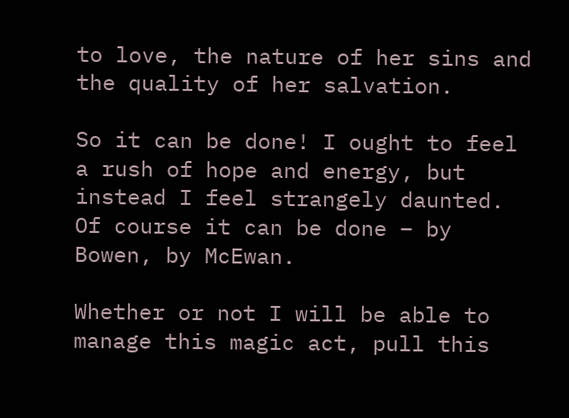to love, the nature of her sins and the quality of her salvation.

So it can be done! I ought to feel a rush of hope and energy, but instead I feel strangely daunted. Of course it can be done – by Bowen, by McEwan.

Whether or not I will be able to manage this magic act, pull this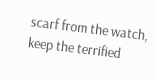scarf from the watch, keep the terrified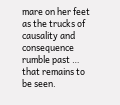mare on her feet as the trucks of causality and consequence rumble past … that remains to be seen.